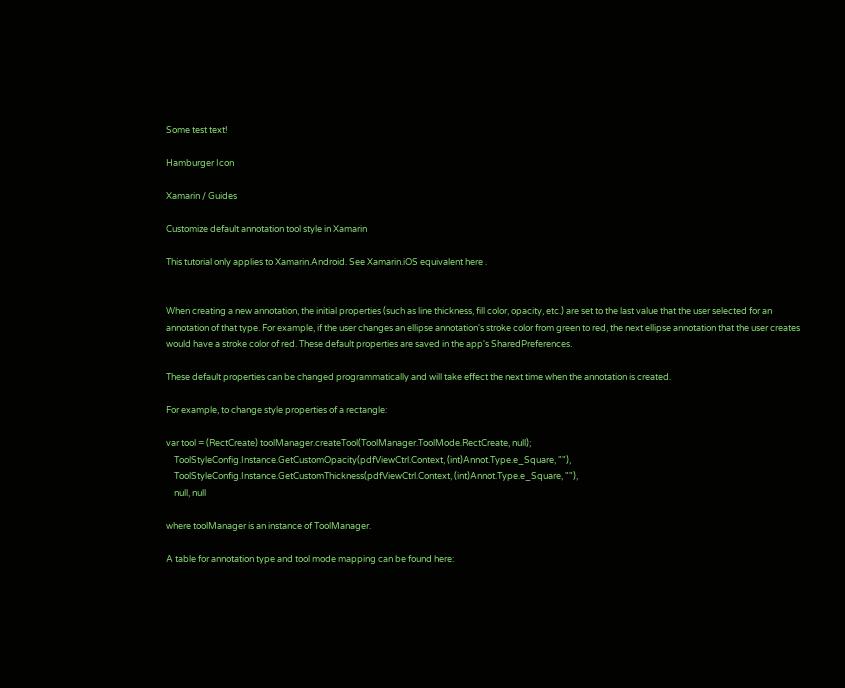Some test text!

Hamburger Icon

Xamarin / Guides

Customize default annotation tool style in Xamarin

This tutorial only applies to Xamarin.Android. See Xamarin.iOS equivalent here .


When creating a new annotation, the initial properties (such as line thickness, fill color, opacity, etc.) are set to the last value that the user selected for an annotation of that type. For example, if the user changes an ellipse annotation's stroke color from green to red, the next ellipse annotation that the user creates would have a stroke color of red. These default properties are saved in the app's SharedPreferences.

These default properties can be changed programmatically and will take effect the next time when the annotation is created.

For example, to change style properties of a rectangle:

var tool = (RectCreate) toolManager.createTool(ToolManager.ToolMode.RectCreate, null);
    ToolStyleConfig.Instance.GetCustomOpacity(pdfViewCtrl.Context, (int)Annot.Type.e_Square, ""),
    ToolStyleConfig.Instance.GetCustomThickness(pdfViewCtrl.Context, (int)Annot.Type.e_Square, ""),
    null, null

where toolManager is an instance of ToolManager.

A table for annotation type and tool mode mapping can be found here: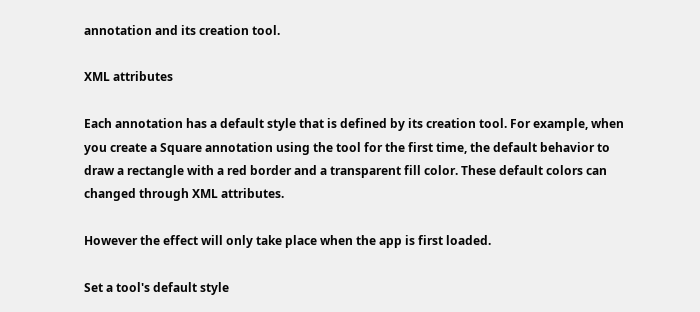annotation and its creation tool.

XML attributes

Each annotation has a default style that is defined by its creation tool. For example, when you create a Square annotation using the tool for the first time, the default behavior to draw a rectangle with a red border and a transparent fill color. These default colors can changed through XML attributes.

However the effect will only take place when the app is first loaded.

Set a tool's default style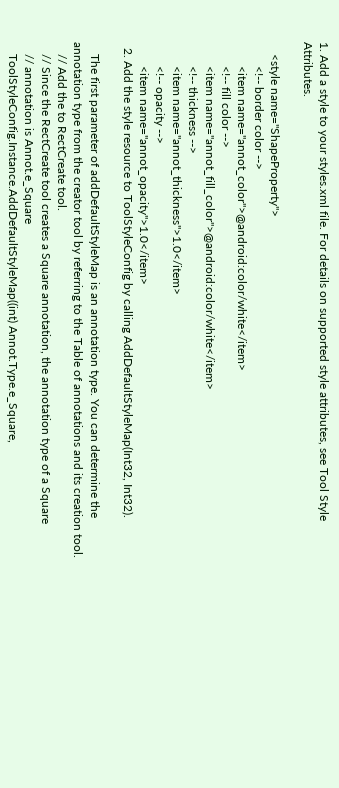1. Add a style to your styles.xml file. For details on supported style attributes, see Tool Style Attributes.

    <style name="ShapeProperty">
        <!-- border color -->
        <item name="annot_color">@android:color/white</item>
        <!-- fill color -->
        <item name="annot_fill_color">@android:color/white</item>
        <!-- thickness -->
        <item name="annot_thickness">1.0</item>
        <!-- opacity -->
        <item name="annot_opacity">1.0</item>
  2. Add the style resource to ToolStyleConfig by calling AddDefaultStyleMap(Int32, Int32).

    The first parameter of addDefaultStyleMap is an annotation type. You can determine the annotation type from the creator tool by referring to the Table of annotations and its creation tool.
    // Add the to RectCreate tool.
    // Since the RectCreate tool creates a Square annotation, the annotation type of a Square
    // annotation is Annot.e_Square
    ToolStyleConfig.Instance.AddDefaultStyleMap((int) Annot.Type.e_Square,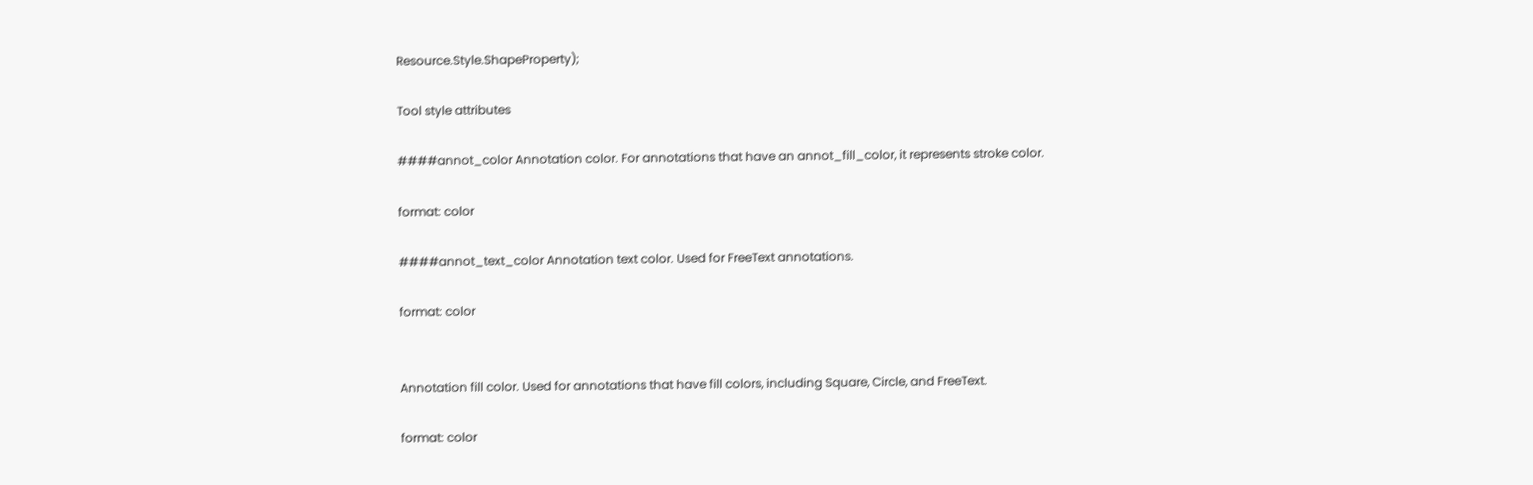Resource.Style.ShapeProperty);

Tool style attributes

####annot_color Annotation color. For annotations that have an annot_fill_color, it represents stroke color.

format: color

####annot_text_color Annotation text color. Used for FreeText annotations.

format: color


Annotation fill color. Used for annotations that have fill colors, including Square, Circle, and FreeText.

format: color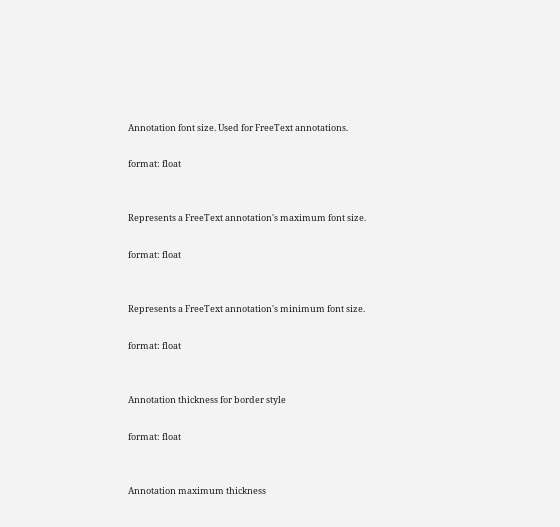Annotation font size. Used for FreeText annotations.

format: float


Represents a FreeText annotation's maximum font size.

format: float


Represents a FreeText annotation's minimum font size.

format: float


Annotation thickness for border style

format: float


Annotation maximum thickness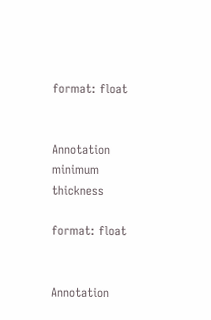format: float


Annotation minimum thickness

format: float


Annotation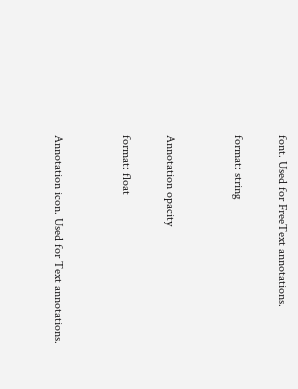font. Used for FreeText annotations.

format: string


Annotation opacity

format: float


Annotation icon. Used for Text annotations.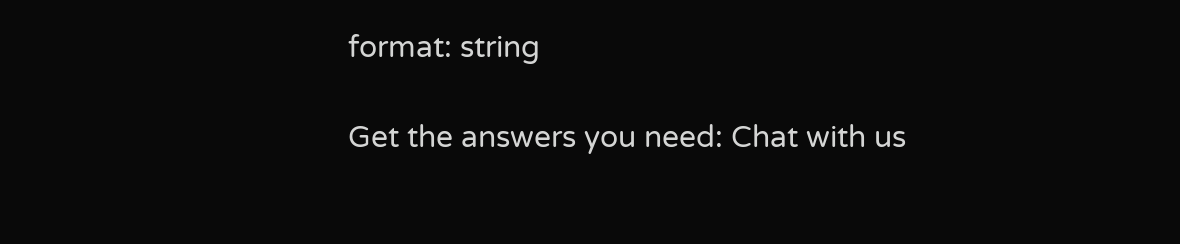format: string

Get the answers you need: Chat with us